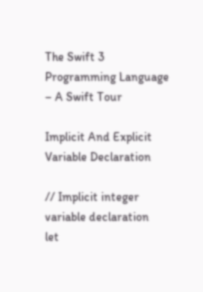The Swift 3 Programming Language – A Swift Tour

Implicit And Explicit Variable Declaration

// Implicit integer variable declaration
let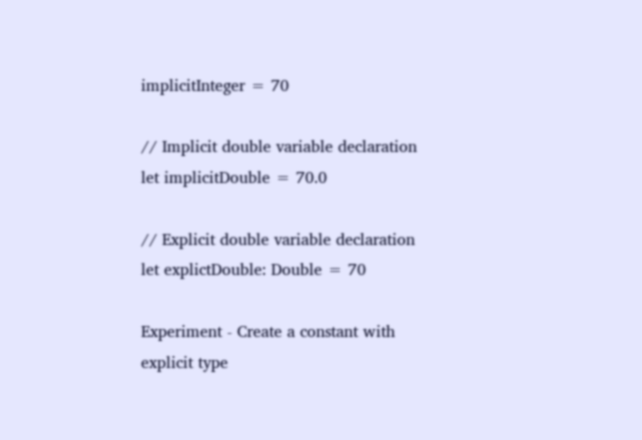implicitInteger = 70

// Implicit double variable declaration
let implicitDouble = 70.0

// Explicit double variable declaration
let explictDouble: Double = 70

Experiment - Create a constant with explicit type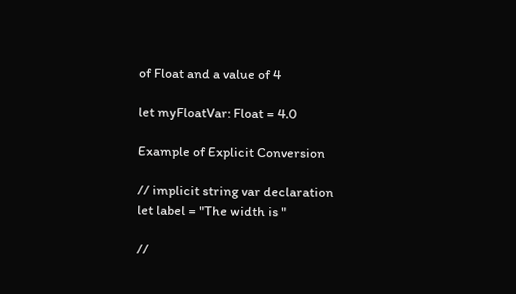of Float and a value of 4

let myFloatVar: Float = 4.0

Example of Explicit Conversion

// implicit string var declaration
let label = "The width is "

//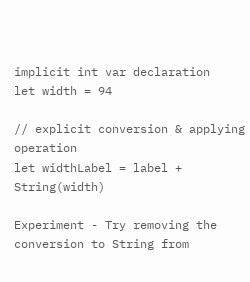implicit int var declaration
let width = 94

// explicit conversion & applying operation
let widthLabel = label + String(width)

Experiment - Try removing the conversion to String from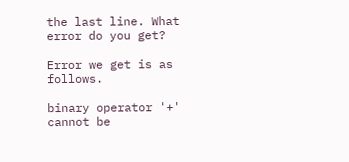the last line. What error do you get?

Error we get is as follows.

binary operator '+' cannot be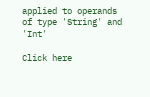applied to operands
of type 'String' and 'Int'

Click here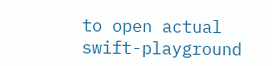to open actual swift-playground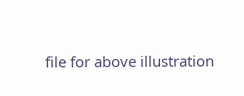file for above illustration